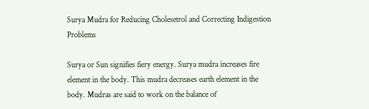Surya Mudra for Reducing Cholesetrol and Correcting Indigestion Problems

Surya or Sun signifies fiery energy. Surya mudra increases fire element in the body. This mudra decreases earth element in the body. Mudras are said to work on the balance of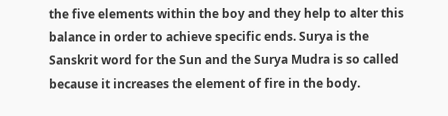the five elements within the boy and they help to alter this balance in order to achieve specific ends. Surya is the Sanskrit word for the Sun and the Surya Mudra is so called because it increases the element of fire in the body.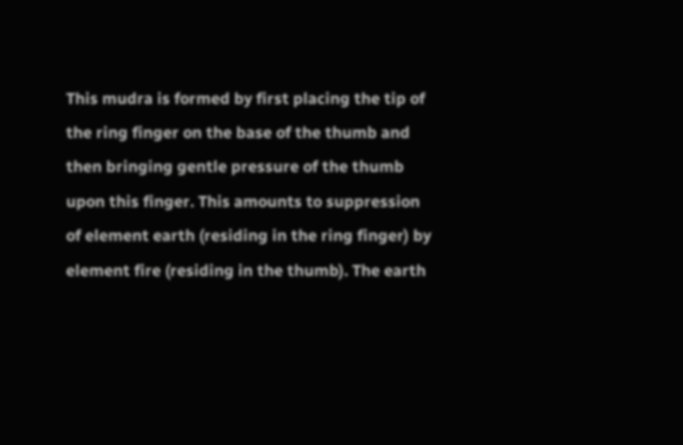This mudra is formed by first placing the tip of the ring finger on the base of the thumb and then bringing gentle pressure of the thumb upon this finger. This amounts to suppression of element earth (residing in the ring finger) by element fire (residing in the thumb). The earth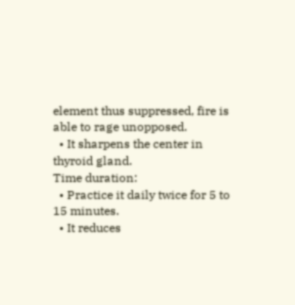element thus suppressed, fire is able to rage unopposed.
  • It sharpens the center in thyroid gland.
Time duration:
  • Practice it daily twice for 5 to 15 minutes.
  • It reduces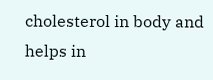cholesterol in body and helps in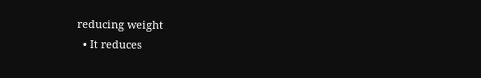reducing weight
  • It reduces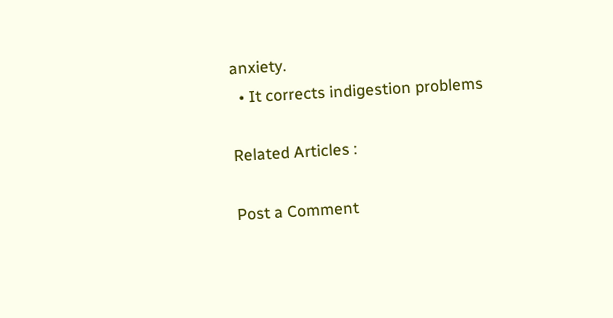anxiety.
  • It corrects indigestion problems

Related Articles :

Post a Comment